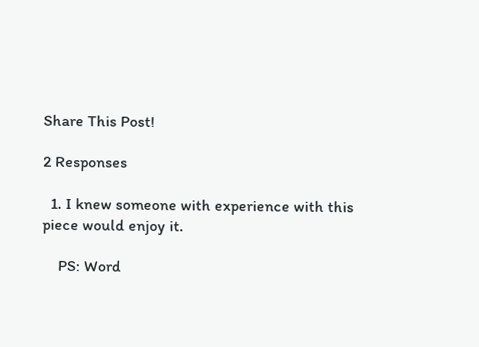Share This Post!

2 Responses

  1. I knew someone with experience with this piece would enjoy it.

    PS: Word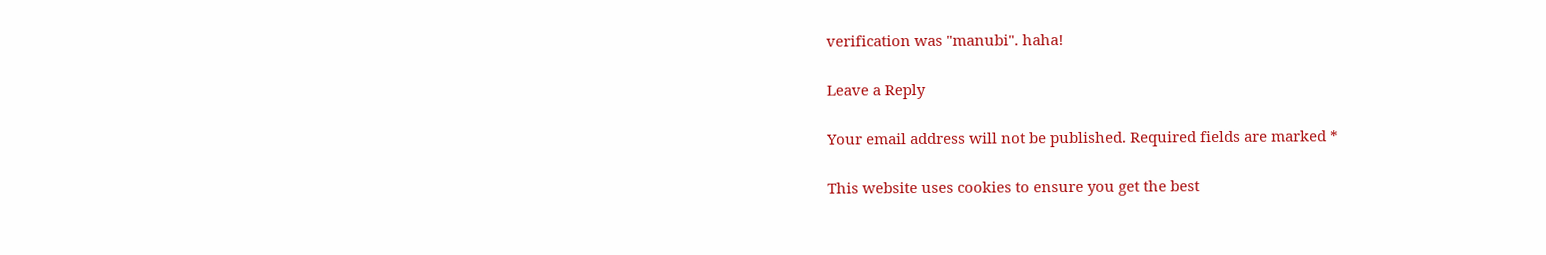verification was "manubi". haha!

Leave a Reply

Your email address will not be published. Required fields are marked *

This website uses cookies to ensure you get the best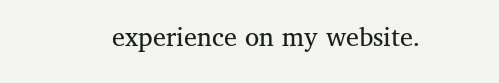experience on my website.